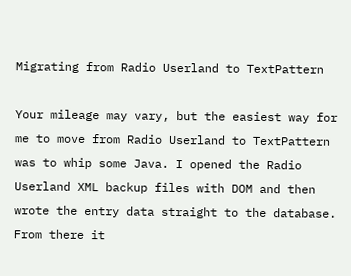Migrating from Radio Userland to TextPattern

Your mileage may vary, but the easiest way for me to move from Radio Userland to TextPattern was to whip some Java. I opened the Radio Userland XML backup files with DOM and then wrote the entry data straight to the database. From there it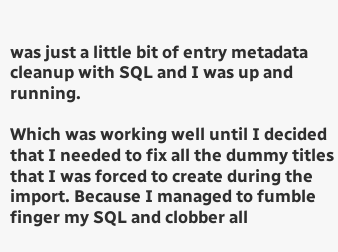was just a little bit of entry metadata cleanup with SQL and I was up and running.

Which was working well until I decided that I needed to fix all the dummy titles that I was forced to create during the import. Because I managed to fumble finger my SQL and clobber all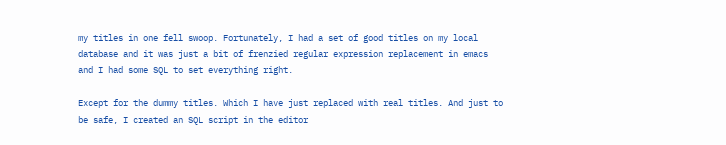my titles in one fell swoop. Fortunately, I had a set of good titles on my local database and it was just a bit of frenzied regular expression replacement in emacs and I had some SQL to set everything right.

Except for the dummy titles. Which I have just replaced with real titles. And just to be safe, I created an SQL script in the editor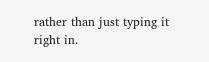rather than just typing it right in.